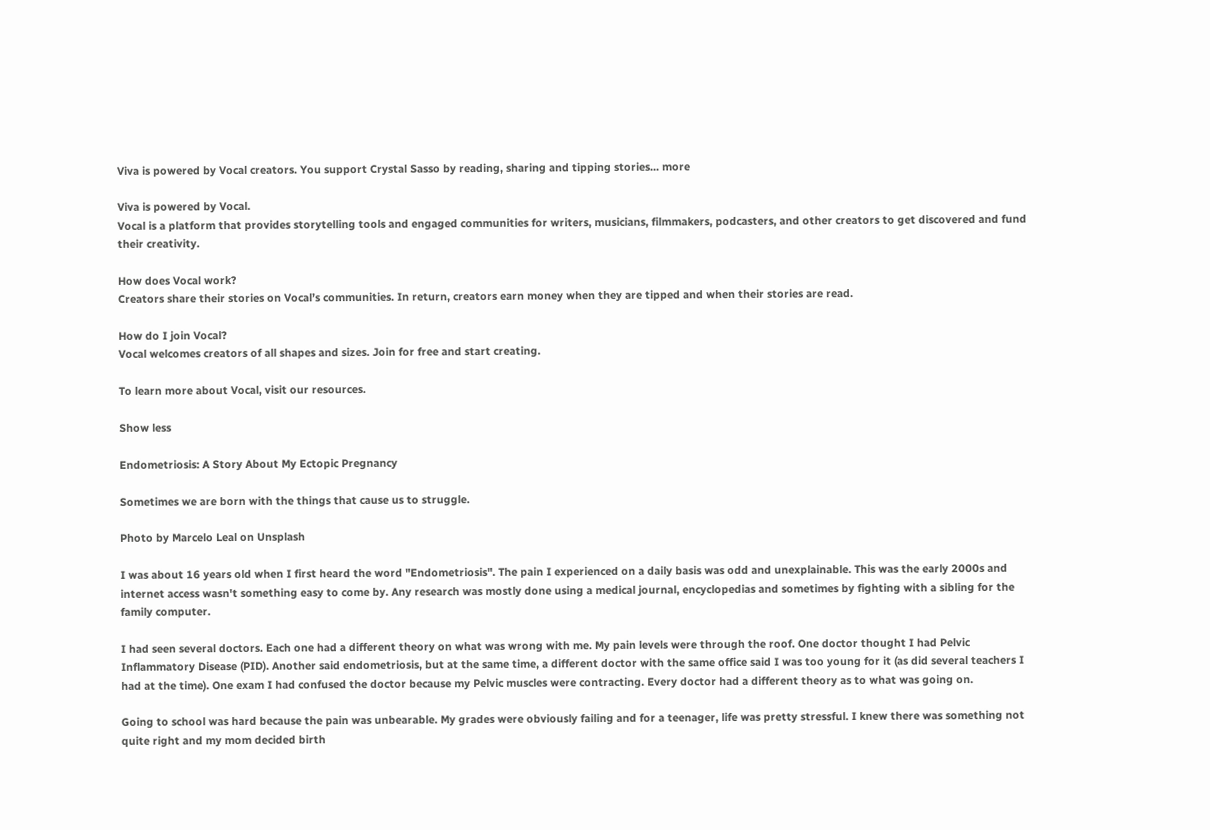Viva is powered by Vocal creators. You support Crystal Sasso by reading, sharing and tipping stories... more

Viva is powered by Vocal.
Vocal is a platform that provides storytelling tools and engaged communities for writers, musicians, filmmakers, podcasters, and other creators to get discovered and fund their creativity.

How does Vocal work?
Creators share their stories on Vocal’s communities. In return, creators earn money when they are tipped and when their stories are read.

How do I join Vocal?
Vocal welcomes creators of all shapes and sizes. Join for free and start creating.

To learn more about Vocal, visit our resources.

Show less

Endometriosis: A Story About My Ectopic Pregnancy

Sometimes we are born with the things that cause us to struggle.

Photo by Marcelo Leal on Unsplash

I was about 16 years old when I first heard the word "Endometriosis". The pain I experienced on a daily basis was odd and unexplainable. This was the early 2000s and internet access wasn't something easy to come by. Any research was mostly done using a medical journal, encyclopedias and sometimes by fighting with a sibling for the family computer.

I had seen several doctors. Each one had a different theory on what was wrong with me. My pain levels were through the roof. One doctor thought I had Pelvic Inflammatory Disease (PID). Another said endometriosis, but at the same time, a different doctor with the same office said I was too young for it (as did several teachers I had at the time). One exam I had confused the doctor because my Pelvic muscles were contracting. Every doctor had a different theory as to what was going on.

Going to school was hard because the pain was unbearable. My grades were obviously failing and for a teenager, life was pretty stressful. I knew there was something not quite right and my mom decided birth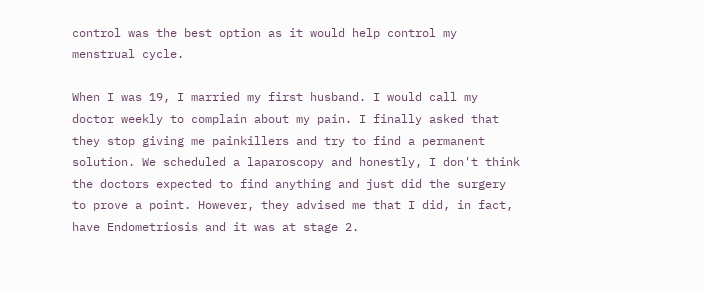control was the best option as it would help control my menstrual cycle.

When I was 19, I married my first husband. I would call my doctor weekly to complain about my pain. I finally asked that they stop giving me painkillers and try to find a permanent solution. We scheduled a laparoscopy and honestly, I don't think the doctors expected to find anything and just did the surgery to prove a point. However, they advised me that I did, in fact, have Endometriosis and it was at stage 2.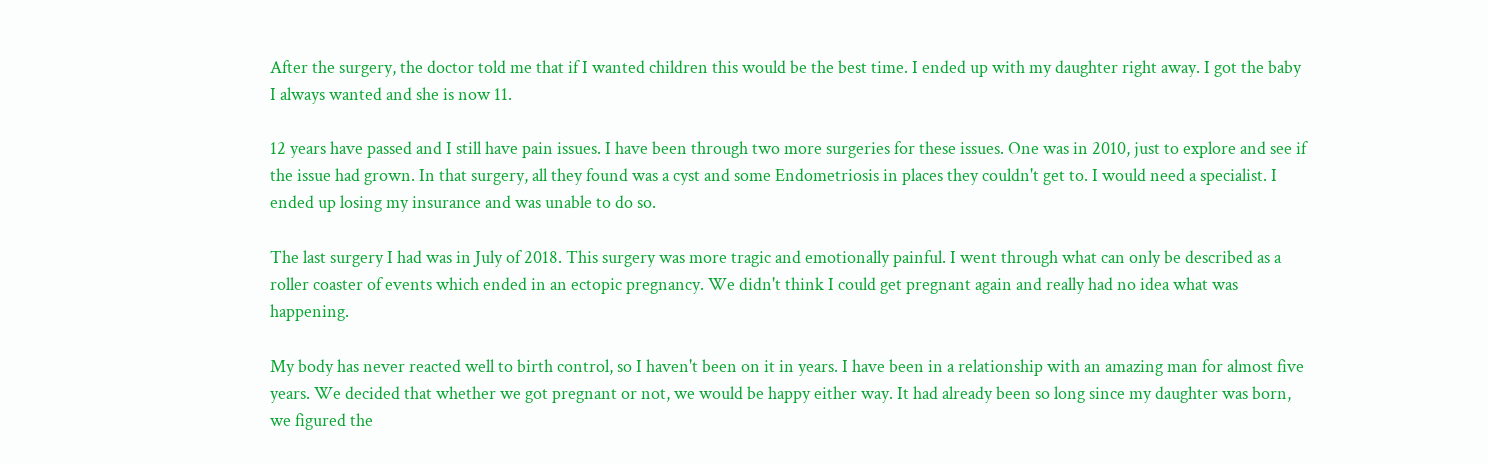After the surgery, the doctor told me that if I wanted children this would be the best time. I ended up with my daughter right away. I got the baby I always wanted and she is now 11.

12 years have passed and I still have pain issues. I have been through two more surgeries for these issues. One was in 2010, just to explore and see if the issue had grown. In that surgery, all they found was a cyst and some Endometriosis in places they couldn't get to. I would need a specialist. I ended up losing my insurance and was unable to do so.

The last surgery I had was in July of 2018. This surgery was more tragic and emotionally painful. I went through what can only be described as a roller coaster of events which ended in an ectopic pregnancy. We didn't think I could get pregnant again and really had no idea what was happening.

My body has never reacted well to birth control, so I haven't been on it in years. I have been in a relationship with an amazing man for almost five years. We decided that whether we got pregnant or not, we would be happy either way. It had already been so long since my daughter was born, we figured the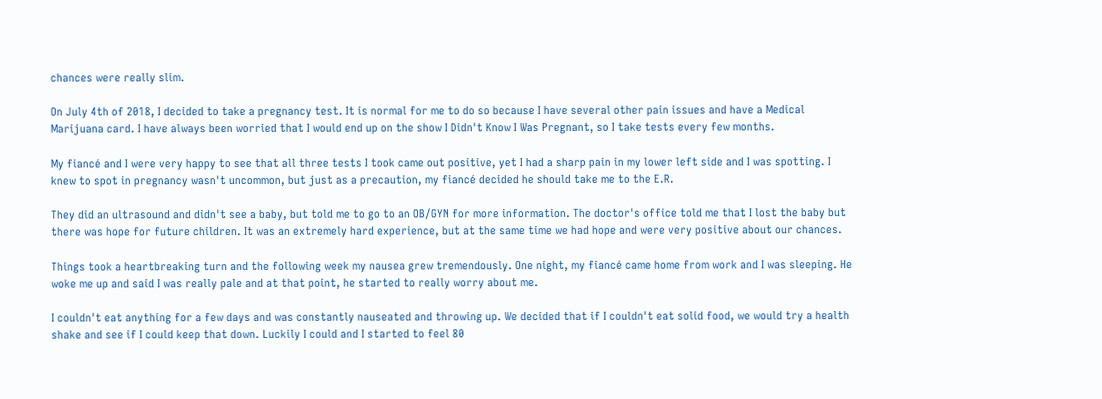chances were really slim.

On July 4th of 2018, I decided to take a pregnancy test. It is normal for me to do so because I have several other pain issues and have a Medical Marijuana card. I have always been worried that I would end up on the show I Didn't Know I Was Pregnant, so I take tests every few months.

My fiancé and I were very happy to see that all three tests I took came out positive, yet I had a sharp pain in my lower left side and I was spotting. I knew to spot in pregnancy wasn't uncommon, but just as a precaution, my fiancé decided he should take me to the E.R.

They did an ultrasound and didn't see a baby, but told me to go to an OB/GYN for more information. The doctor's office told me that I lost the baby but there was hope for future children. It was an extremely hard experience, but at the same time we had hope and were very positive about our chances.

Things took a heartbreaking turn and the following week my nausea grew tremendously. One night, my fiancé came home from work and I was sleeping. He woke me up and said I was really pale and at that point, he started to really worry about me.

I couldn't eat anything for a few days and was constantly nauseated and throwing up. We decided that if I couldn't eat solid food, we would try a health shake and see if I could keep that down. Luckily I could and I started to feel 80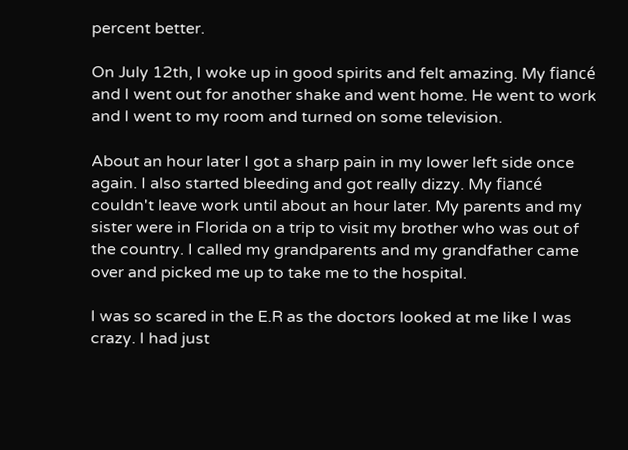percent better.

On July 12th, I woke up in good spirits and felt amazing. My fiancé and I went out for another shake and went home. He went to work and I went to my room and turned on some television.

About an hour later I got a sharp pain in my lower left side once again. I also started bleeding and got really dizzy. My fiancé couldn't leave work until about an hour later. My parents and my sister were in Florida on a trip to visit my brother who was out of the country. I called my grandparents and my grandfather came over and picked me up to take me to the hospital.

I was so scared in the E.R as the doctors looked at me like I was crazy. I had just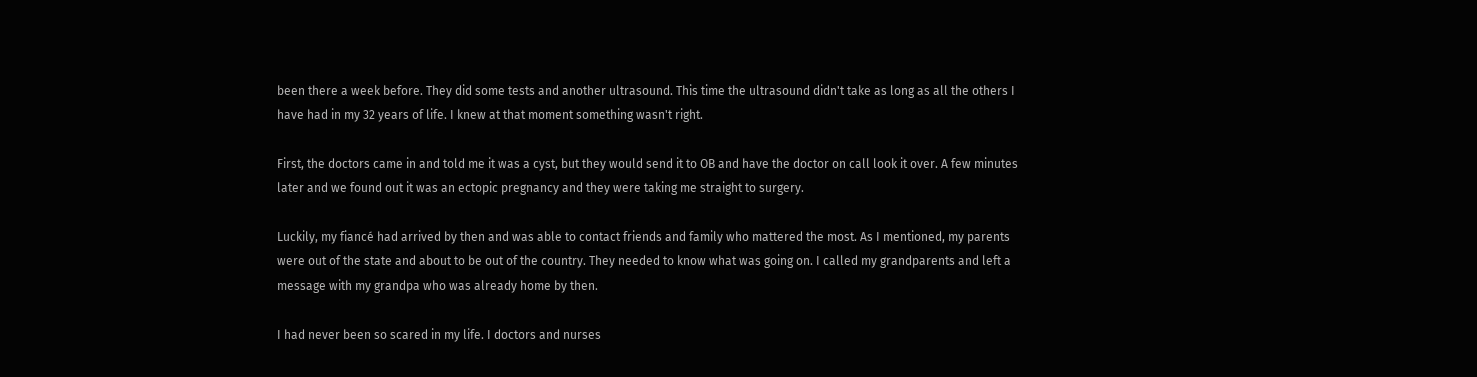been there a week before. They did some tests and another ultrasound. This time the ultrasound didn't take as long as all the others I have had in my 32 years of life. I knew at that moment something wasn't right.

First, the doctors came in and told me it was a cyst, but they would send it to OB and have the doctor on call look it over. A few minutes later and we found out it was an ectopic pregnancy and they were taking me straight to surgery.

Luckily, my fiancé had arrived by then and was able to contact friends and family who mattered the most. As I mentioned, my parents were out of the state and about to be out of the country. They needed to know what was going on. I called my grandparents and left a message with my grandpa who was already home by then.

I had never been so scared in my life. I doctors and nurses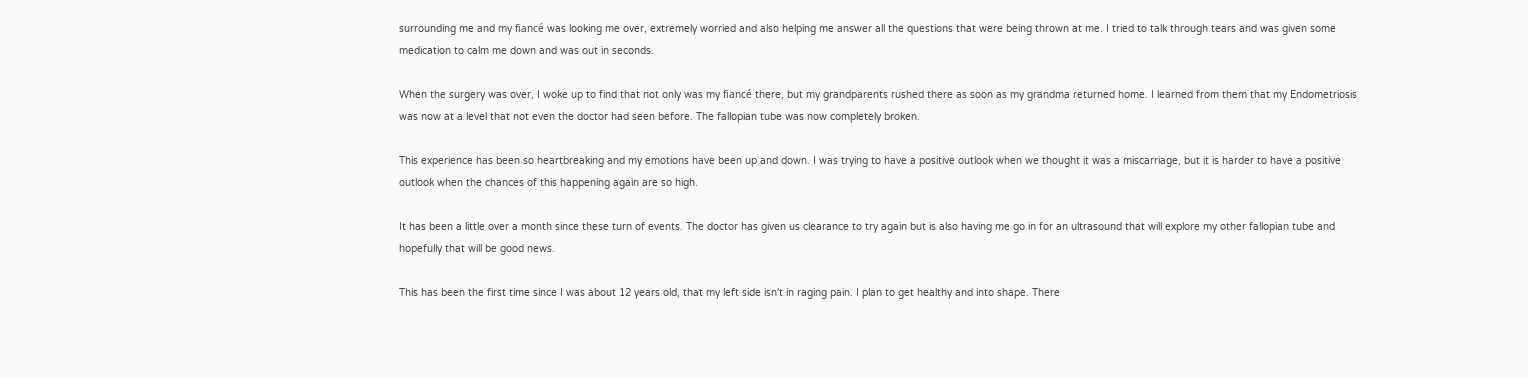surrounding me and my fiancé was looking me over, extremely worried and also helping me answer all the questions that were being thrown at me. I tried to talk through tears and was given some medication to calm me down and was out in seconds.

When the surgery was over, I woke up to find that not only was my fiancé there, but my grandparents rushed there as soon as my grandma returned home. I learned from them that my Endometriosis was now at a level that not even the doctor had seen before. The fallopian tube was now completely broken.

This experience has been so heartbreaking and my emotions have been up and down. I was trying to have a positive outlook when we thought it was a miscarriage, but it is harder to have a positive outlook when the chances of this happening again are so high.

It has been a little over a month since these turn of events. The doctor has given us clearance to try again but is also having me go in for an ultrasound that will explore my other fallopian tube and hopefully that will be good news.

This has been the first time since I was about 12 years old, that my left side isn't in raging pain. I plan to get healthy and into shape. There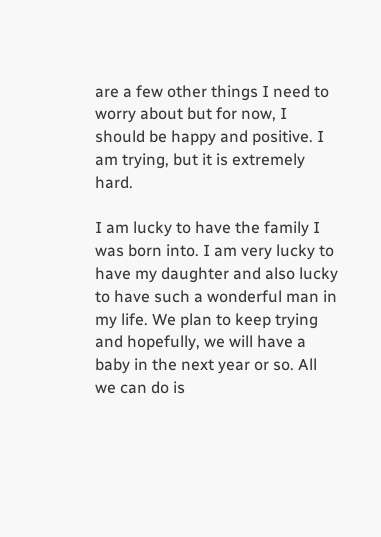are a few other things I need to worry about but for now, I should be happy and positive. I am trying, but it is extremely hard.

I am lucky to have the family I was born into. I am very lucky to have my daughter and also lucky to have such a wonderful man in my life. We plan to keep trying and hopefully, we will have a baby in the next year or so. All we can do is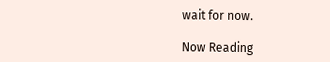wait for now.

Now Reading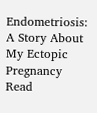Endometriosis: A Story About My Ectopic Pregnancy
Read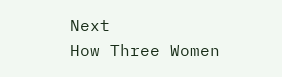Next
How Three Women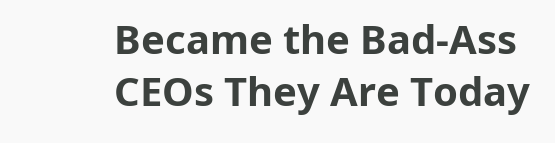Became the Bad-Ass CEOs They Are Today